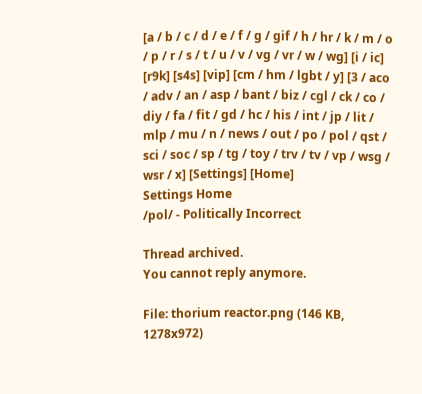[a / b / c / d / e / f / g / gif / h / hr / k / m / o / p / r / s / t / u / v / vg / vr / w / wg] [i / ic] [r9k] [s4s] [vip] [cm / hm / lgbt / y] [3 / aco / adv / an / asp / bant / biz / cgl / ck / co / diy / fa / fit / gd / hc / his / int / jp / lit / mlp / mu / n / news / out / po / pol / qst / sci / soc / sp / tg / toy / trv / tv / vp / wsg / wsr / x] [Settings] [Home]
Settings Home
/pol/ - Politically Incorrect

Thread archived.
You cannot reply anymore.

File: thorium reactor.png (146 KB, 1278x972)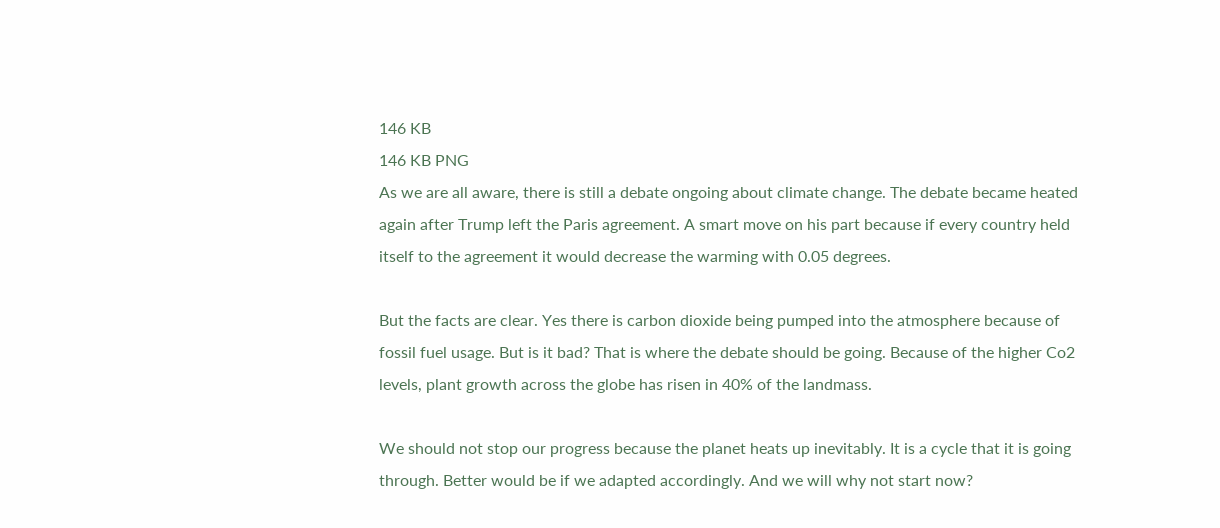146 KB
146 KB PNG
As we are all aware, there is still a debate ongoing about climate change. The debate became heated again after Trump left the Paris agreement. A smart move on his part because if every country held itself to the agreement it would decrease the warming with 0.05 degrees.

But the facts are clear. Yes there is carbon dioxide being pumped into the atmosphere because of fossil fuel usage. But is it bad? That is where the debate should be going. Because of the higher Co2 levels, plant growth across the globe has risen in 40% of the landmass.

We should not stop our progress because the planet heats up inevitably. It is a cycle that it is going through. Better would be if we adapted accordingly. And we will why not start now?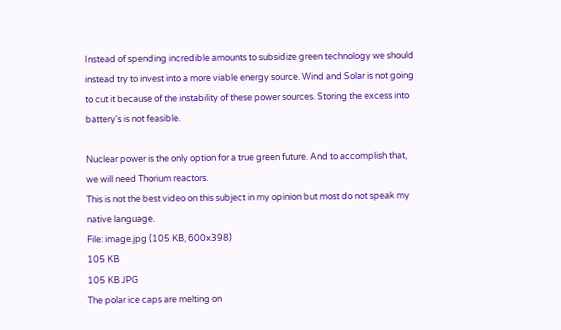Instead of spending incredible amounts to subsidize green technology we should instead try to invest into a more viable energy source. Wind and Solar is not going to cut it because of the instability of these power sources. Storing the excess into battery's is not feasible.

Nuclear power is the only option for a true green future. And to accomplish that, we will need Thorium reactors.
This is not the best video on this subject in my opinion but most do not speak my native language.
File: image.jpg (105 KB, 600x398)
105 KB
105 KB JPG
The polar ice caps are melting on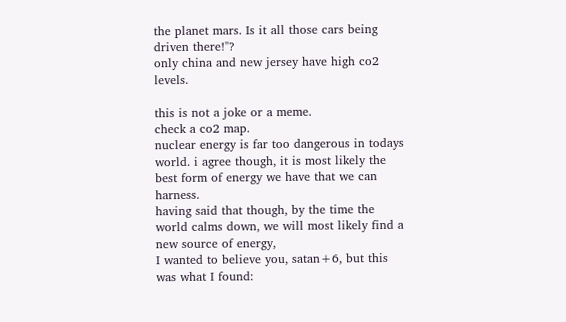the planet mars. Is it all those cars being driven there!"?
only china and new jersey have high co2 levels.

this is not a joke or a meme.
check a co2 map.
nuclear energy is far too dangerous in todays world. i agree though, it is most likely the best form of energy we have that we can harness.
having said that though, by the time the world calms down, we will most likely find a new source of energy,
I wanted to believe you, satan+6, but this was what I found: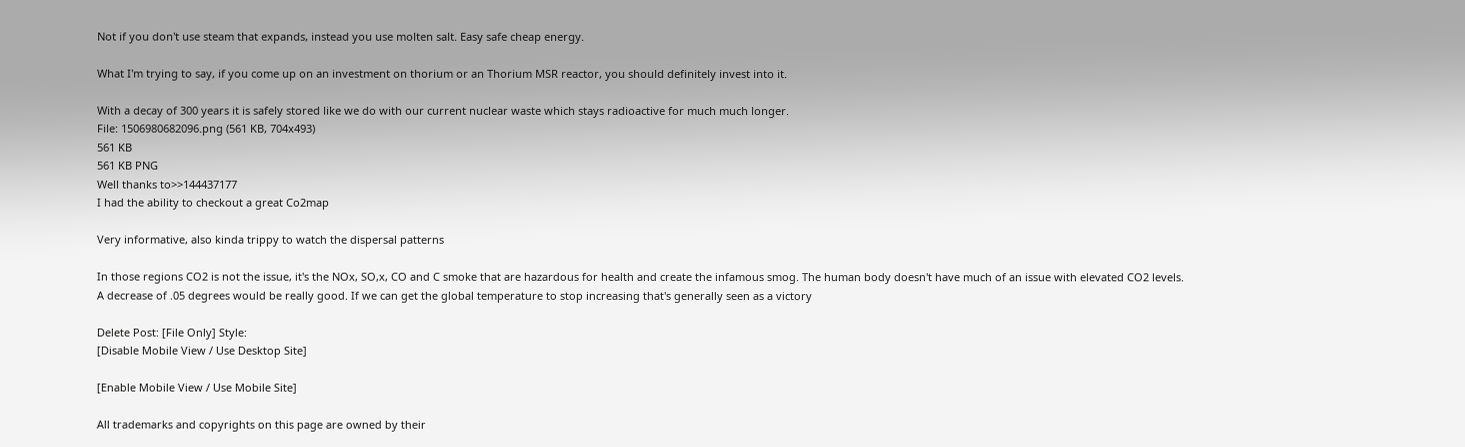Not if you don't use steam that expands, instead you use molten salt. Easy safe cheap energy.

What I'm trying to say, if you come up on an investment on thorium or an Thorium MSR reactor, you should definitely invest into it.

With a decay of 300 years it is safely stored like we do with our current nuclear waste which stays radioactive for much much longer.
File: 1506980682096.png (561 KB, 704x493)
561 KB
561 KB PNG
Well thanks to>>144437177
I had the ability to checkout a great Co2map

Very informative, also kinda trippy to watch the dispersal patterns

In those regions CO2 is not the issue, it's the NOx, SO,x, CO and C smoke that are hazardous for health and create the infamous smog. The human body doesn't have much of an issue with elevated CO2 levels.
A decrease of .05 degrees would be really good. If we can get the global temperature to stop increasing that's generally seen as a victory

Delete Post: [File Only] Style:
[Disable Mobile View / Use Desktop Site]

[Enable Mobile View / Use Mobile Site]

All trademarks and copyrights on this page are owned by their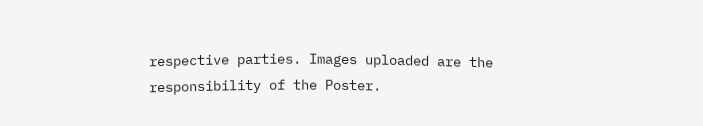respective parties. Images uploaded are the responsibility of the Poster.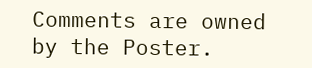Comments are owned by the Poster.